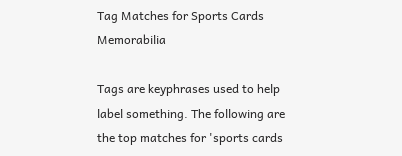Tag Matches for Sports Cards Memorabilia

Tags are keyphrases used to help label something. The following are the top matches for 'sports cards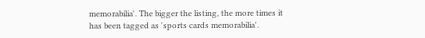memorabilia'. The bigger the listing, the more times it has been tagged as 'sports cards memorabilia'.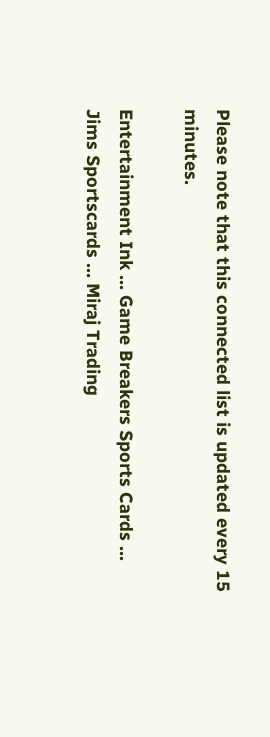Please note that this connected list is updated every 15 minutes.

Entertainment Ink ... Game Breakers Sports Cards ... Jims Sportscards ... Miraj Trading